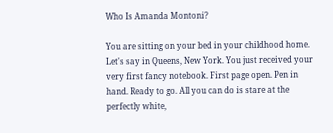Who Is Amanda Montoni?

You are sitting on your bed in your childhood home. Let's say in Queens, New York. You just received your very first fancy notebook. First page open. Pen in hand. Ready to go. All you can do is stare at the perfectly white,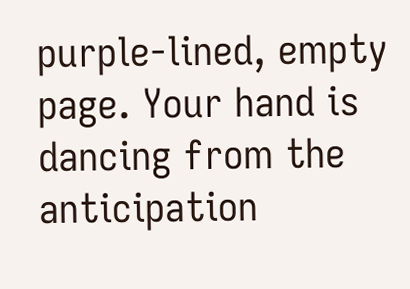purple-lined, empty page. Your hand is dancing from the anticipation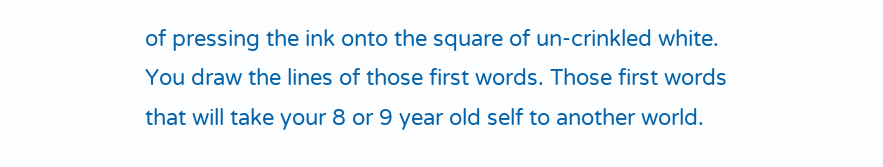of pressing the ink onto the square of un-crinkled white. You draw the lines of those first words. Those first words that will take your 8 or 9 year old self to another world.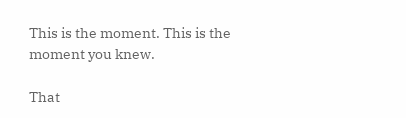This is the moment. This is the moment you knew.

That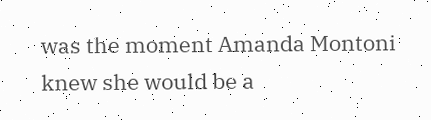was the moment Amanda Montoni knew she would be a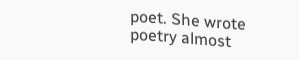poet. She wrote poetry almost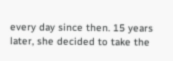every day since then. 15 years later, she decided to take the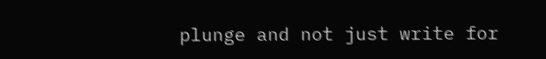plunge and not just write for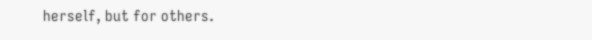herself, but for others.